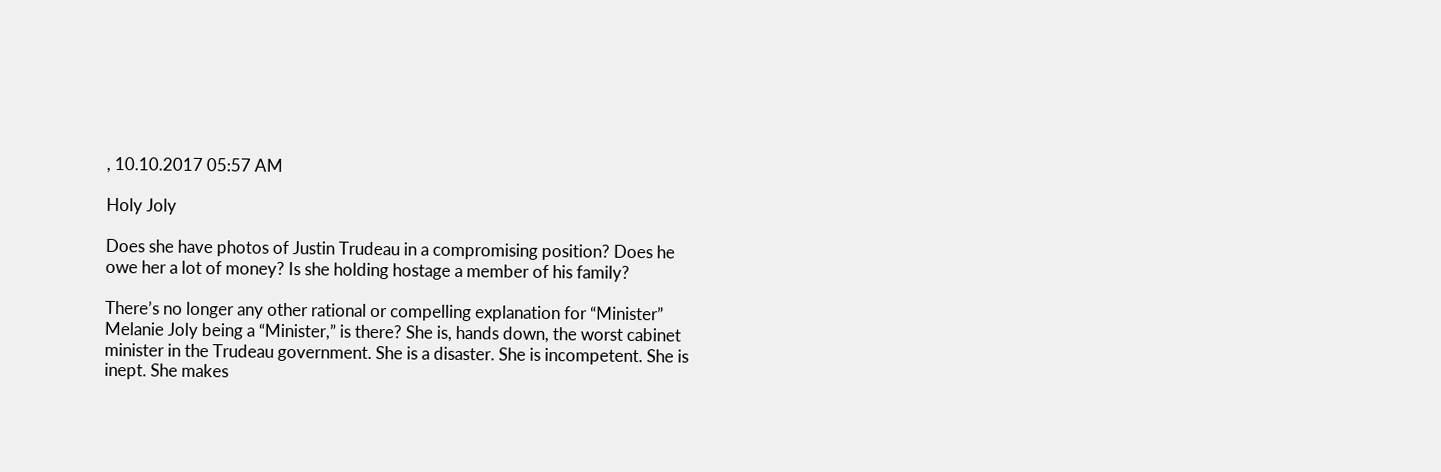, 10.10.2017 05:57 AM

Holy Joly

Does she have photos of Justin Trudeau in a compromising position? Does he owe her a lot of money? Is she holding hostage a member of his family?

There’s no longer any other rational or compelling explanation for “Minister” Melanie Joly being a “Minister,” is there? She is, hands down, the worst cabinet minister in the Trudeau government. She is a disaster. She is incompetent. She is inept. She makes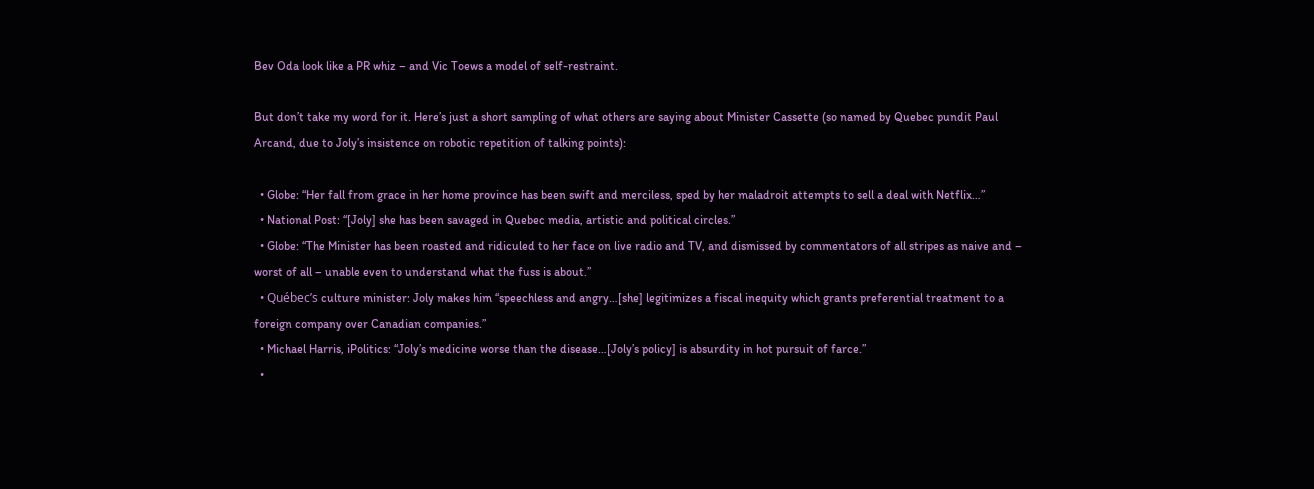Bev Oda look like a PR whiz – and Vic Toews a model of self-restraint.

But don’t take my word for it. Here’s just a short sampling of what others are saying about Minister Cassette (so named by Quebec pundit Paul Arcand, due to Joly’s insistence on robotic repetition of talking points):

  • Globe: “Her fall from grace in her home province has been swift and merciless, sped by her maladroit attempts to sell a deal with Netflix…”
  • National Post: “[Joly] she has been savaged in Quebec media, artistic and political circles.”
  • Globe: “The Minister has been roasted and ridiculed to her face on live radio and TV, and dismissed by commentators of all stripes as naive and – worst of all – unable even to understand what the fuss is about.”
  • Québec’s culture minister: Joly makes him “speechless and angry…[she] legitimizes a fiscal inequity which grants preferential treatment to a foreign company over Canadian companies.”
  • Michael Harris, iPolitics: “Joly’s medicine worse than the disease…[Joly’s policy] is absurdity in hot pursuit of farce.”
  •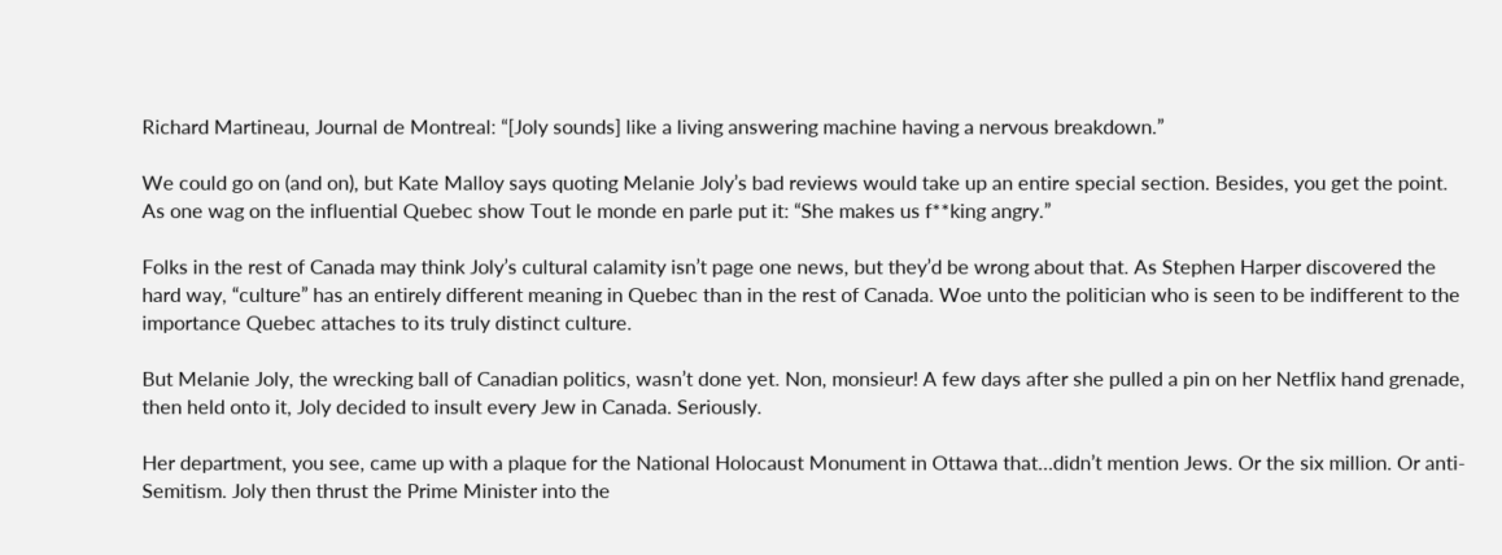Richard Martineau, Journal de Montreal: “[Joly sounds] like a living answering machine having a nervous breakdown.”

We could go on (and on), but Kate Malloy says quoting Melanie Joly’s bad reviews would take up an entire special section. Besides, you get the point. As one wag on the influential Quebec show Tout le monde en parle put it: “She makes us f**king angry.”

Folks in the rest of Canada may think Joly’s cultural calamity isn’t page one news, but they’d be wrong about that. As Stephen Harper discovered the hard way, “culture” has an entirely different meaning in Quebec than in the rest of Canada. Woe unto the politician who is seen to be indifferent to the importance Quebec attaches to its truly distinct culture.

But Melanie Joly, the wrecking ball of Canadian politics, wasn’t done yet. Non, monsieur! A few days after she pulled a pin on her Netflix hand grenade, then held onto it, Joly decided to insult every Jew in Canada. Seriously.

Her department, you see, came up with a plaque for the National Holocaust Monument in Ottawa that…didn’t mention Jews. Or the six million. Or anti-Semitism. Joly then thrust the Prime Minister into the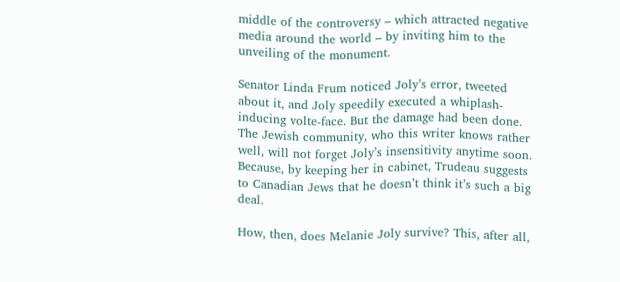middle of the controversy – which attracted negative media around the world – by inviting him to the unveiling of the monument.

Senator Linda Frum noticed Joly’s error, tweeted about it, and Joly speedily executed a whiplash-inducing volte-face. But the damage had been done. The Jewish community, who this writer knows rather well, will not forget Joly’s insensitivity anytime soon. Because, by keeping her in cabinet, Trudeau suggests to Canadian Jews that he doesn’t think it’s such a big deal.

How, then, does Melanie Joly survive? This, after all,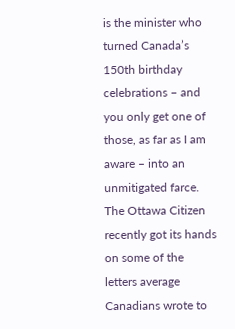is the minister who turned Canada’s 150th birthday celebrations – and you only get one of those, as far as I am aware – into an unmitigated farce. The Ottawa Citizen recently got its hands on some of the letters average Canadians wrote to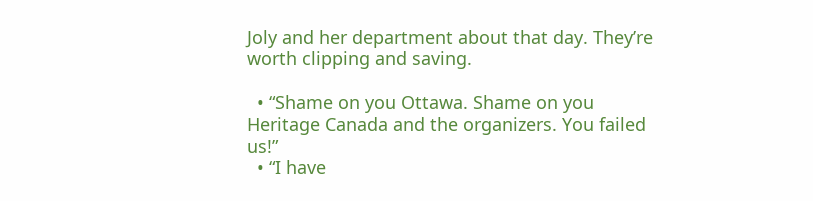Joly and her department about that day. They’re worth clipping and saving.

  • “Shame on you Ottawa. Shame on you Heritage Canada and the organizers. You failed us!”
  • “I have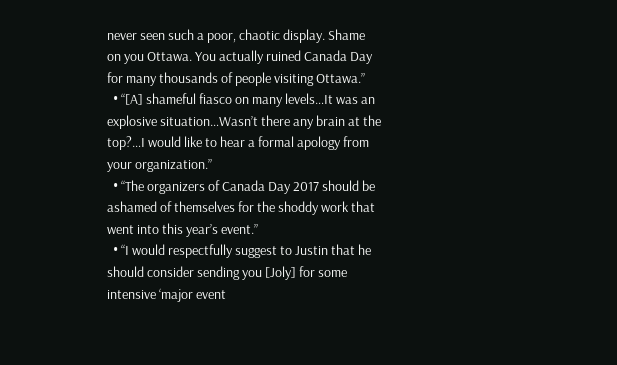never seen such a poor, chaotic display. Shame on you Ottawa. You actually ruined Canada Day for many thousands of people visiting Ottawa.”
  • “[A] shameful fiasco on many levels…It was an explosive situation…Wasn’t there any brain at the top?…I would like to hear a formal apology from your organization.”
  • “The organizers of Canada Day 2017 should be ashamed of themselves for the shoddy work that went into this year’s event.”
  • “I would respectfully suggest to Justin that he should consider sending you [Joly] for some intensive ‘major event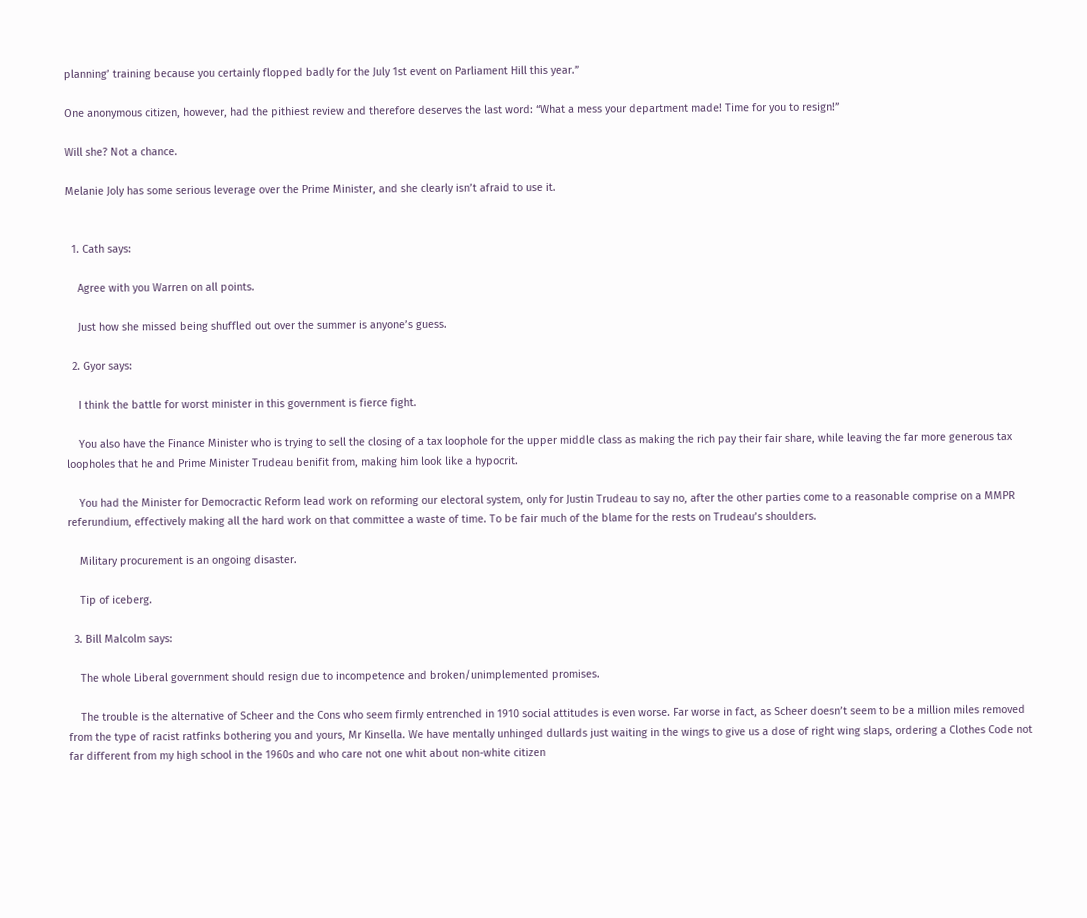planning’ training because you certainly flopped badly for the July 1st event on Parliament Hill this year.”

One anonymous citizen, however, had the pithiest review and therefore deserves the last word: “What a mess your department made! Time for you to resign!”

Will she? Not a chance.

Melanie Joly has some serious leverage over the Prime Minister, and she clearly isn’t afraid to use it.


  1. Cath says:

    Agree with you Warren on all points.

    Just how she missed being shuffled out over the summer is anyone’s guess.

  2. Gyor says:

    I think the battle for worst minister in this government is fierce fight.

    You also have the Finance Minister who is trying to sell the closing of a tax loophole for the upper middle class as making the rich pay their fair share, while leaving the far more generous tax loopholes that he and Prime Minister Trudeau benifit from, making him look like a hypocrit.

    You had the Minister for Democractic Reform lead work on reforming our electoral system, only for Justin Trudeau to say no, after the other parties come to a reasonable comprise on a MMPR referundium, effectively making all the hard work on that committee a waste of time. To be fair much of the blame for the rests on Trudeau’s shoulders.

    Military procurement is an ongoing disaster.

    Tip of iceberg.

  3. Bill Malcolm says:

    The whole Liberal government should resign due to incompetence and broken/unimplemented promises.

    The trouble is the alternative of Scheer and the Cons who seem firmly entrenched in 1910 social attitudes is even worse. Far worse in fact, as Scheer doesn’t seem to be a million miles removed from the type of racist ratfinks bothering you and yours, Mr Kinsella. We have mentally unhinged dullards just waiting in the wings to give us a dose of right wing slaps, ordering a Clothes Code not far different from my high school in the 1960s and who care not one whit about non-white citizen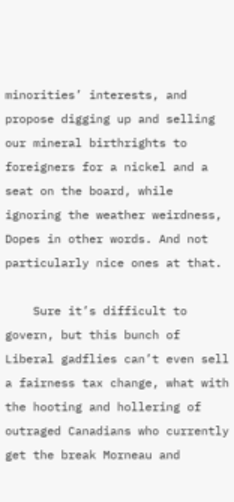minorities’ interests, and propose digging up and selling our mineral birthrights to foreigners for a nickel and a seat on the board, while ignoring the weather weirdness, Dopes in other words. And not particularly nice ones at that.

    Sure it’s difficult to govern, but this bunch of Liberal gadflies can’t even sell a fairness tax change, what with the hooting and hollering of outraged Canadians who currently get the break Morneau and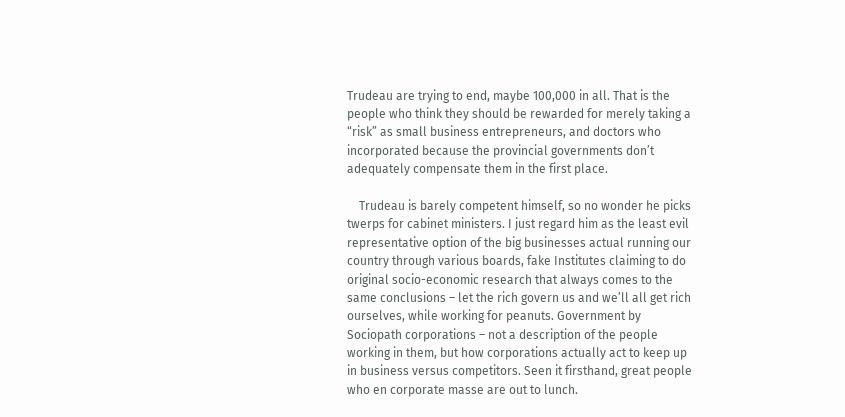Trudeau are trying to end, maybe 100,000 in all. That is the people who think they should be rewarded for merely taking a “risk” as small business entrepreneurs, and doctors who incorporated because the provincial governments don’t adequately compensate them in the first place.

    Trudeau is barely competent himself, so no wonder he picks twerps for cabinet ministers. I just regard him as the least evil representative option of the big businesses actual running our country through various boards, fake Institutes claiming to do original socio-economic research that always comes to the same conclusions – let the rich govern us and we’ll all get rich ourselves, while working for peanuts. Government by Sociopath corporations – not a description of the people working in them, but how corporations actually act to keep up in business versus competitors. Seen it firsthand, great people who en corporate masse are out to lunch.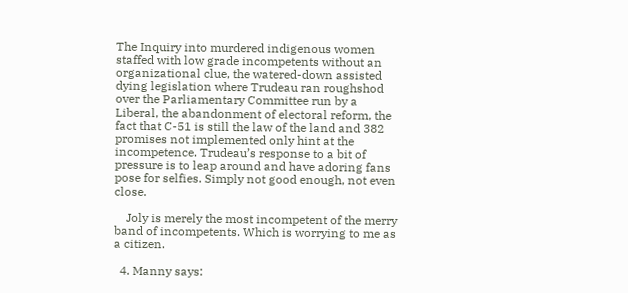The Inquiry into murdered indigenous women staffed with low grade incompetents without an organizational clue, the watered-down assisted dying legislation where Trudeau ran roughshod over the Parliamentary Committee run by a Liberal, the abandonment of electoral reform, the fact that C-51 is still the law of the land and 382 promises not implemented only hint at the incompetence. Trudeau’s response to a bit of pressure is to leap around and have adoring fans pose for selfies. Simply not good enough, not even close.

    Joly is merely the most incompetent of the merry band of incompetents. Which is worrying to me as a citizen.

  4. Manny says: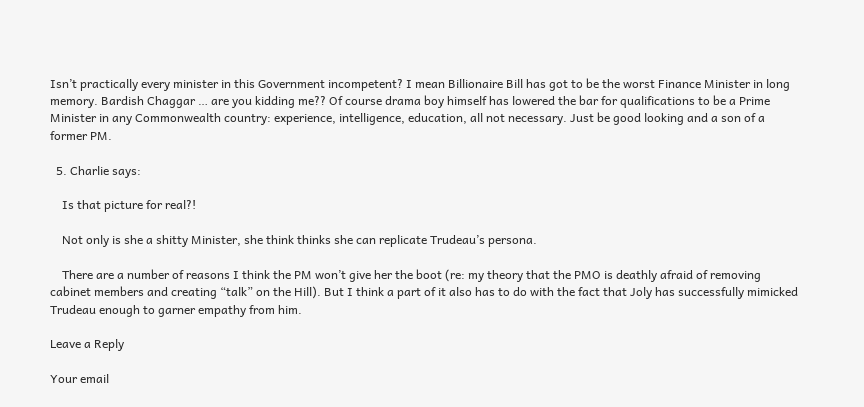Isn’t practically every minister in this Government incompetent? I mean Billionaire Bill has got to be the worst Finance Minister in long memory. Bardish Chaggar … are you kidding me?? Of course drama boy himself has lowered the bar for qualifications to be a Prime Minister in any Commonwealth country: experience, intelligence, education, all not necessary. Just be good looking and a son of a former PM.

  5. Charlie says:

    Is that picture for real?!

    Not only is she a shitty Minister, she think thinks she can replicate Trudeau’s persona.

    There are a number of reasons I think the PM won’t give her the boot (re: my theory that the PMO is deathly afraid of removing cabinet members and creating “talk” on the Hill). But I think a part of it also has to do with the fact that Joly has successfully mimicked Trudeau enough to garner empathy from him.

Leave a Reply

Your email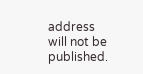address will not be published.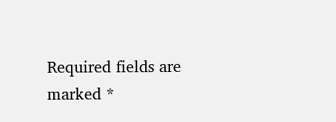Required fields are marked *